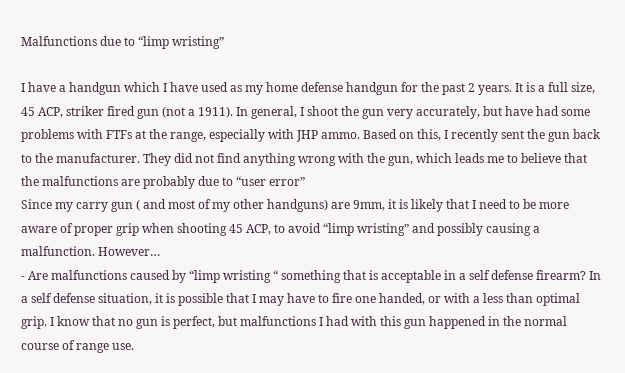Malfunctions due to “limp wristing”

I have a handgun which I have used as my home defense handgun for the past 2 years. It is a full size, 45 ACP, striker fired gun (not a 1911). In general, I shoot the gun very accurately, but have had some problems with FTFs at the range, especially with JHP ammo. Based on this, I recently sent the gun back to the manufacturer. They did not find anything wrong with the gun, which leads me to believe that the malfunctions are probably due to “user error”
Since my carry gun ( and most of my other handguns) are 9mm, it is likely that I need to be more aware of proper grip when shooting 45 ACP, to avoid “limp wristing” and possibly causing a malfunction. However…
- Are malfunctions caused by “limp wristing “ something that is acceptable in a self defense firearm? In a self defense situation, it is possible that I may have to fire one handed, or with a less than optimal grip. I know that no gun is perfect, but malfunctions I had with this gun happened in the normal course of range use.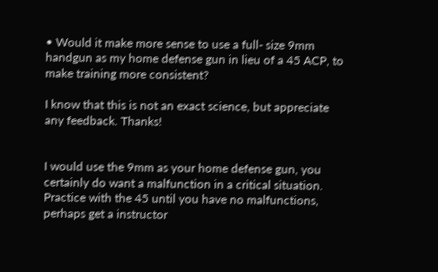• Would it make more sense to use a full- size 9mm handgun as my home defense gun in lieu of a 45 ACP, to make training more consistent?

I know that this is not an exact science, but appreciate any feedback. Thanks!


I would use the 9mm as your home defense gun, you certainly do want a malfunction in a critical situation. Practice with the 45 until you have no malfunctions, perhaps get a instructor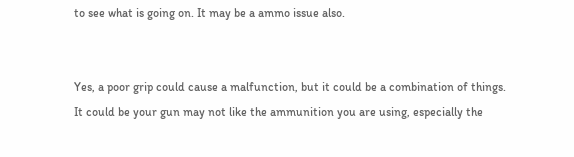to see what is going on. It may be a ammo issue also.


Yes, a poor grip could cause a malfunction, but it could be a combination of things. It could be your gun may not like the ammunition you are using, especially the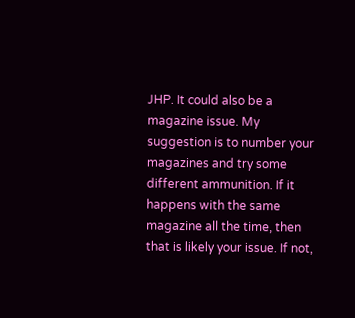JHP. It could also be a magazine issue. My suggestion is to number your magazines and try some different ammunition. If it happens with the same magazine all the time, then that is likely your issue. If not,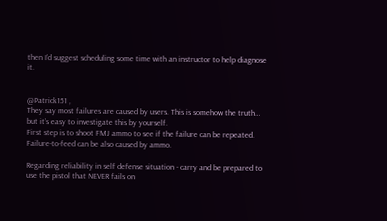then I’d suggest scheduling some time with an instructor to help diagnose it.


@Patrick151 ,
They say most failures are caused by users. This is somehow the truth… but it’s easy to investigate this by yourself.
First step is to shoot FMJ ammo to see if the failure can be repeated. Failure-to-feed can be also caused by ammo.

Regarding reliability in self defense situation - carry and be prepared to use the pistol that NEVER fails on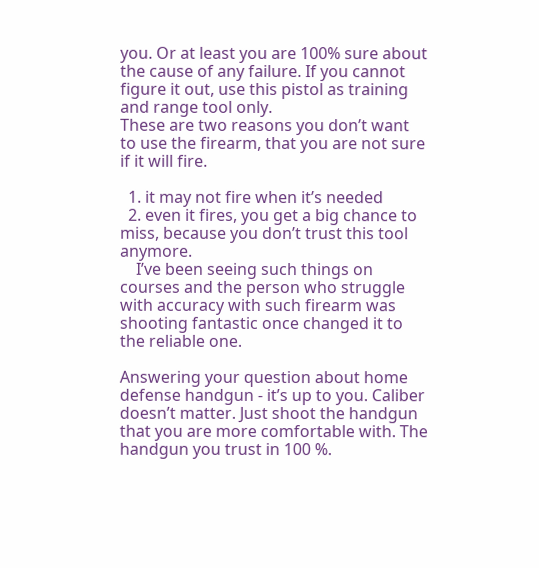you. Or at least you are 100% sure about the cause of any failure. If you cannot figure it out, use this pistol as training and range tool only.
These are two reasons you don’t want to use the firearm, that you are not sure if it will fire.

  1. it may not fire when it’s needed
  2. even it fires, you get a big chance to miss, because you don’t trust this tool anymore.
    I’ve been seeing such things on courses and the person who struggle with accuracy with such firearm was shooting fantastic once changed it to the reliable one.

Answering your question about home defense handgun - it’s up to you. Caliber doesn’t matter. Just shoot the handgun that you are more comfortable with. The handgun you trust in 100 %.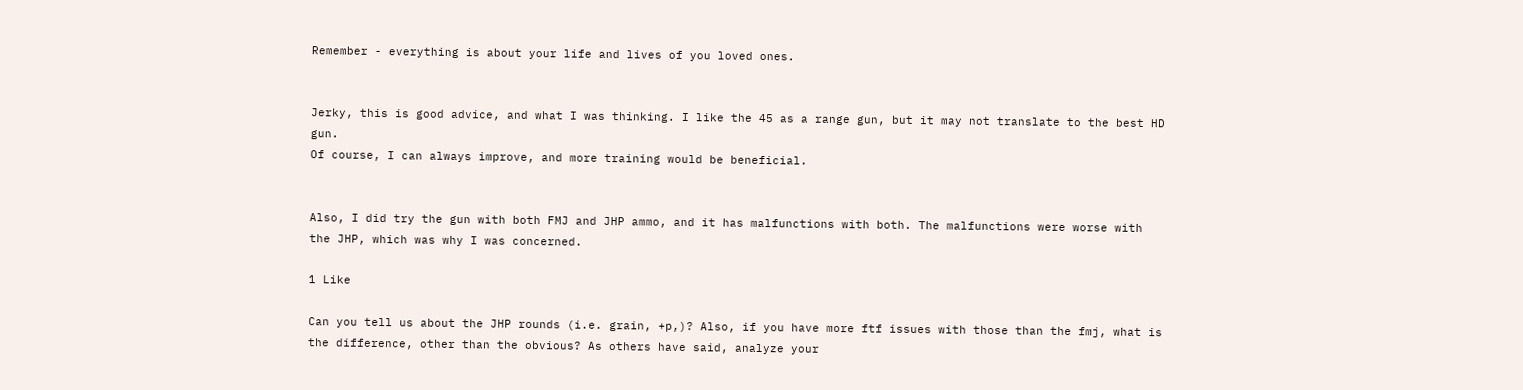Remember - everything is about your life and lives of you loved ones.


Jerky, this is good advice, and what I was thinking. I like the 45 as a range gun, but it may not translate to the best HD gun.
Of course, I can always improve, and more training would be beneficial.


Also, I did try the gun with both FMJ and JHP ammo, and it has malfunctions with both. The malfunctions were worse with the JHP, which was why I was concerned.

1 Like

Can you tell us about the JHP rounds (i.e. grain, +p,)? Also, if you have more ftf issues with those than the fmj, what is the difference, other than the obvious? As others have said, analyze your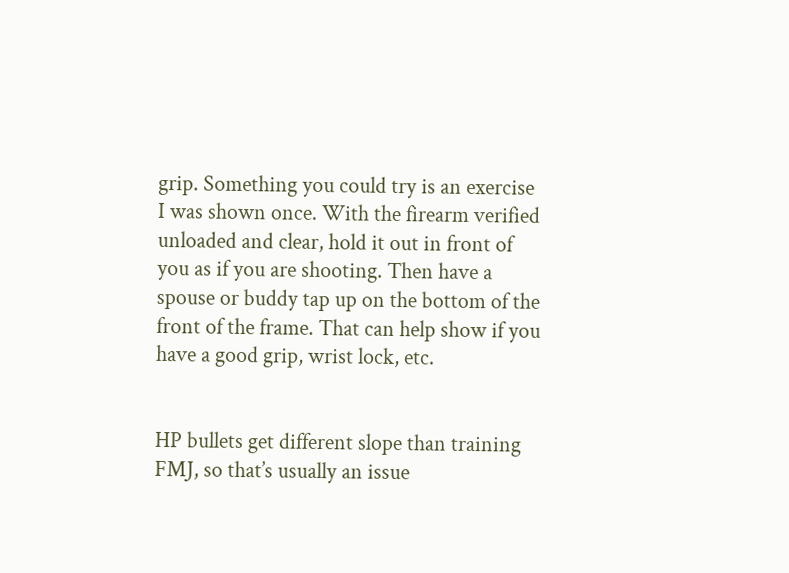grip. Something you could try is an exercise I was shown once. With the firearm verified unloaded and clear, hold it out in front of you as if you are shooting. Then have a spouse or buddy tap up on the bottom of the front of the frame. That can help show if you have a good grip, wrist lock, etc.


HP bullets get different slope than training FMJ, so that’s usually an issue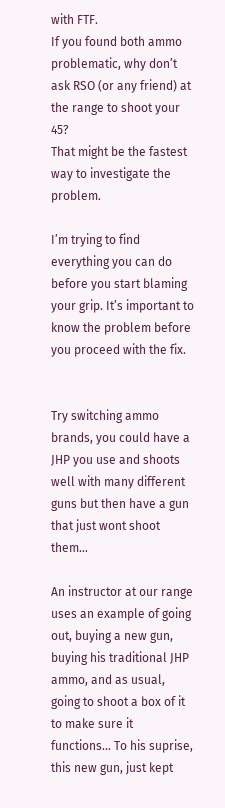with FTF.
If you found both ammo problematic, why don’t ask RSO (or any friend) at the range to shoot your 45?
That might be the fastest way to investigate the problem.

I’m trying to find everything you can do before you start blaming your grip. It’s important to know the problem before you proceed with the fix.


Try switching ammo brands, you could have a JHP you use and shoots well with many different guns but then have a gun that just wont shoot them…

An instructor at our range uses an example of going out, buying a new gun, buying his traditional JHP ammo, and as usual, going to shoot a box of it to make sure it functions… To his suprise, this new gun, just kept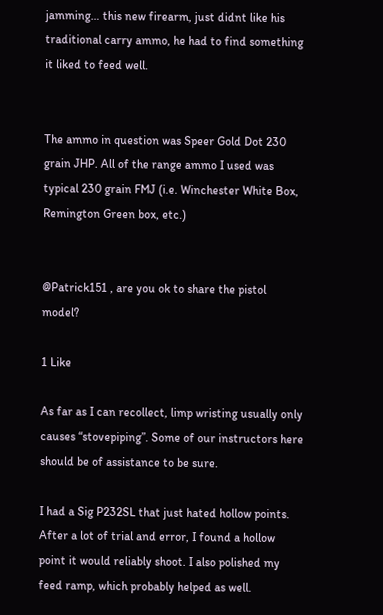jamming… this new firearm, just didnt like his traditional carry ammo, he had to find something it liked to feed well.


The ammo in question was Speer Gold Dot 230 grain JHP. All of the range ammo I used was typical 230 grain FMJ (i.e. Winchester White Box, Remington Green box, etc.)


@Patrick151 , are you ok to share the pistol model?

1 Like

As far as I can recollect, limp wristing usually only causes “stovepiping”. Some of our instructors here should be of assistance to be sure.

I had a Sig P232SL that just hated hollow points. After a lot of trial and error, I found a hollow point it would reliably shoot. I also polished my feed ramp, which probably helped as well.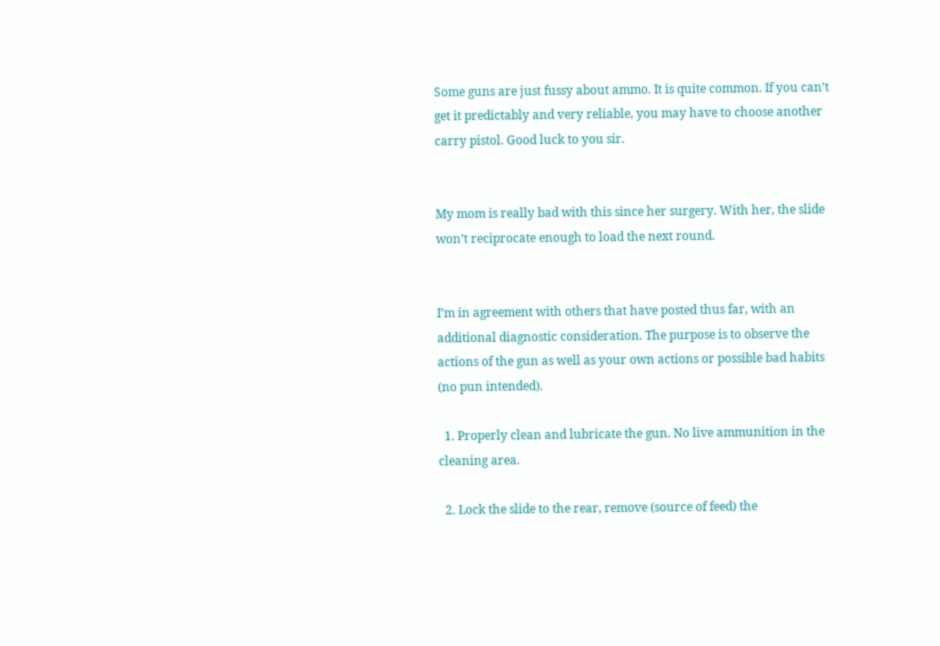Some guns are just fussy about ammo. It is quite common. If you can’t get it predictably and very reliable, you may have to choose another carry pistol. Good luck to you sir.


My mom is really bad with this since her surgery. With her, the slide won’t reciprocate enough to load the next round.


I’m in agreement with others that have posted thus far, with an additional diagnostic consideration. The purpose is to observe the actions of the gun as well as your own actions or possible bad habits (no pun intended).

  1. Properly clean and lubricate the gun. No live ammunition in the cleaning area.

  2. Lock the slide to the rear, remove (source of feed) the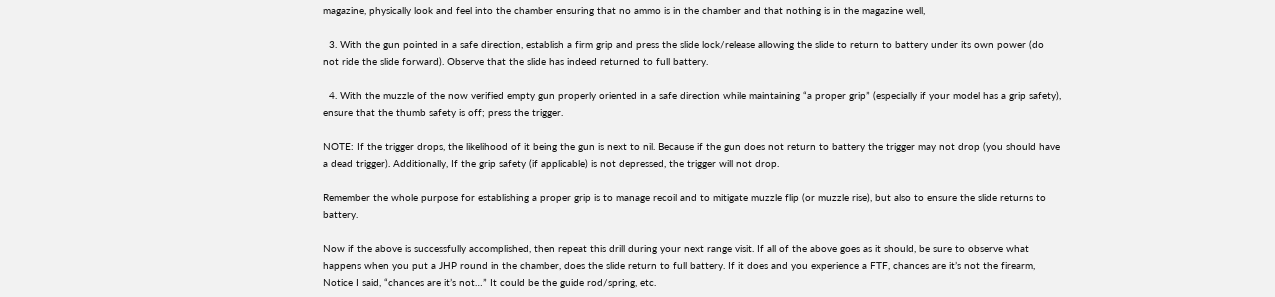magazine, physically look and feel into the chamber ensuring that no ammo is in the chamber and that nothing is in the magazine well,

  3. With the gun pointed in a safe direction, establish a firm grip and press the slide lock/release allowing the slide to return to battery under its own power (do not ride the slide forward). Observe that the slide has indeed returned to full battery.

  4. With the muzzle of the now verified empty gun properly oriented in a safe direction while maintaining “a proper grip” (especially if your model has a grip safety), ensure that the thumb safety is off; press the trigger.

NOTE: If the trigger drops, the likelihood of it being the gun is next to nil. Because if the gun does not return to battery the trigger may not drop (you should have a dead trigger). Additionally, If the grip safety (if applicable) is not depressed, the trigger will not drop.

Remember the whole purpose for establishing a proper grip is to manage recoil and to mitigate muzzle flip (or muzzle rise), but also to ensure the slide returns to battery.

Now if the above is successfully accomplished, then repeat this drill during your next range visit. If all of the above goes as it should, be sure to observe what happens when you put a JHP round in the chamber, does the slide return to full battery. If it does and you experience a FTF, chances are it’s not the firearm, Notice I said, “chances are it’s not…” It could be the guide rod/spring, etc.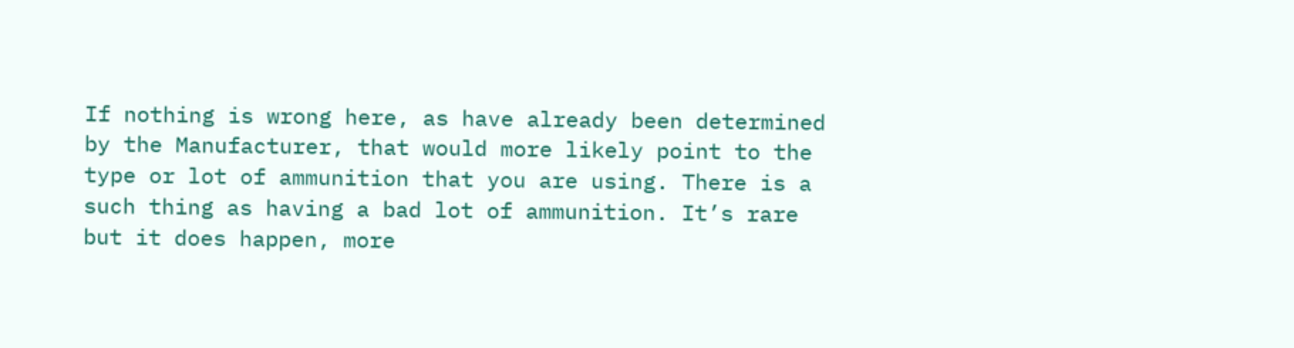If nothing is wrong here, as have already been determined by the Manufacturer, that would more likely point to the type or lot of ammunition that you are using. There is a such thing as having a bad lot of ammunition. It’s rare but it does happen, more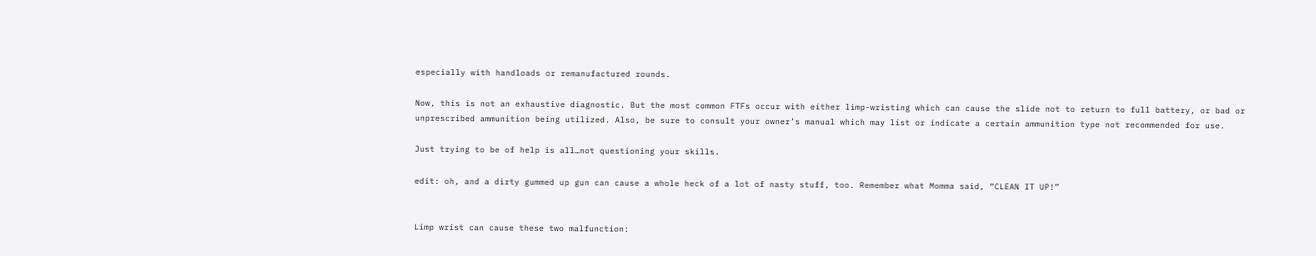especially with handloads or remanufactured rounds.

Now, this is not an exhaustive diagnostic. But the most common FTFs occur with either limp-wristing which can cause the slide not to return to full battery, or bad or unprescribed ammunition being utilized. Also, be sure to consult your owner’s manual which may list or indicate a certain ammunition type not recommended for use.

Just trying to be of help is all…not questioning your skills.

edit: oh, and a dirty gummed up gun can cause a whole heck of a lot of nasty stuff, too. Remember what Momma said, “CLEAN IT UP!”


Limp wrist can cause these two malfunction: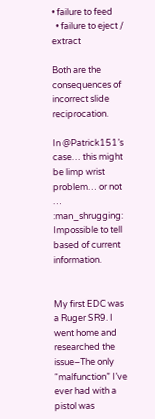• failure to feed
  • failure to eject / extract

Both are the consequences of incorrect slide reciprocation.

In @Patrick151’s case… this might be limp wrist problem… or not … :man_shrugging: Impossible to tell based of current information.


My first EDC was a Ruger SR9. I went home and researched the issue–The only “malfunction” I’ve ever had with a pistol was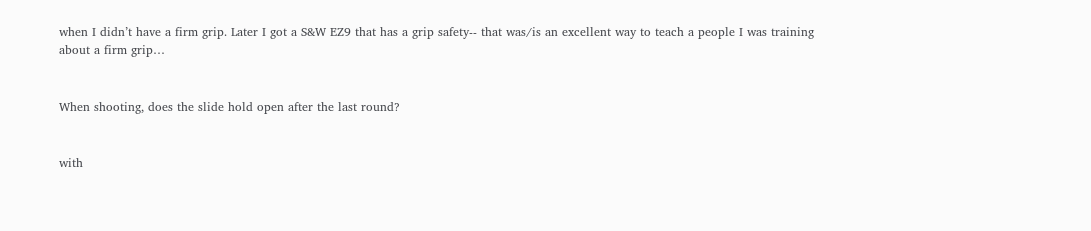when I didn’t have a firm grip. Later I got a S&W EZ9 that has a grip safety-- that was/is an excellent way to teach a people I was training about a firm grip…


When shooting, does the slide hold open after the last round?


with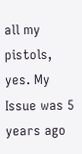all my pistols, yes. My Issue was 5 years ago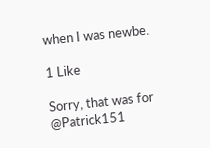when I was newbe.

1 Like

Sorry, that was for @Patrick151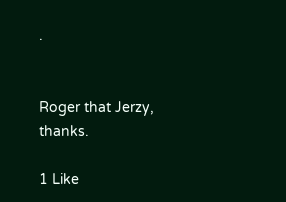.


Roger that Jerzy, thanks.

1 Like